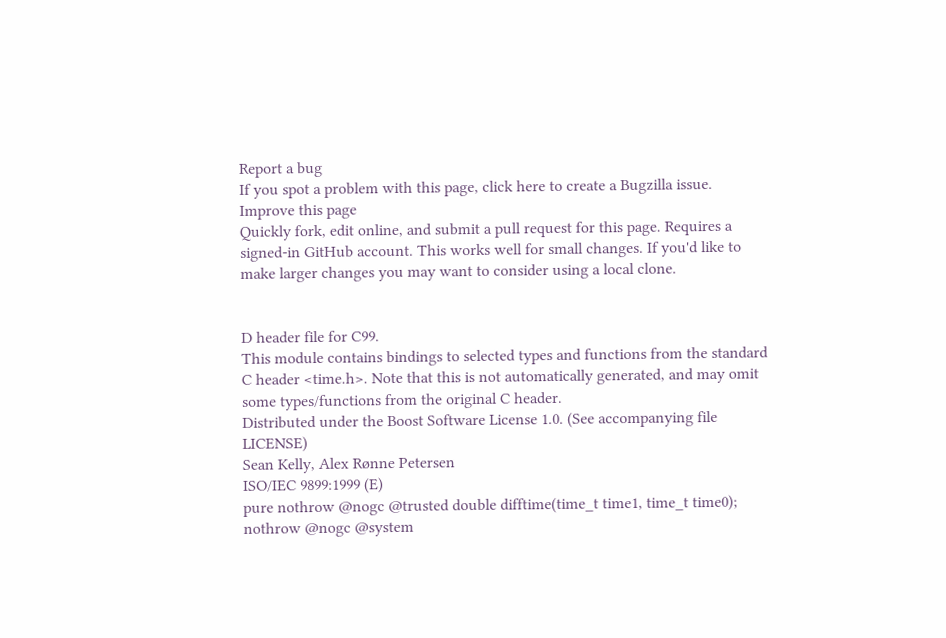Report a bug
If you spot a problem with this page, click here to create a Bugzilla issue.
Improve this page
Quickly fork, edit online, and submit a pull request for this page. Requires a signed-in GitHub account. This works well for small changes. If you'd like to make larger changes you may want to consider using a local clone.


D header file for C99.
This module contains bindings to selected types and functions from the standard C header <time.h>. Note that this is not automatically generated, and may omit some types/functions from the original C header.
Distributed under the Boost Software License 1.0. (See accompanying file LICENSE)
Sean Kelly, Alex Rønne Petersen
ISO/IEC 9899:1999 (E)
pure nothrow @nogc @trusted double difftime(time_t time1, time_t time0);
nothrow @nogc @system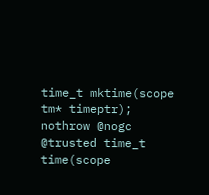time_t mktime(scope tm* timeptr);
nothrow @nogc @trusted time_t time(scope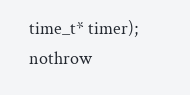time_t* timer);
nothrow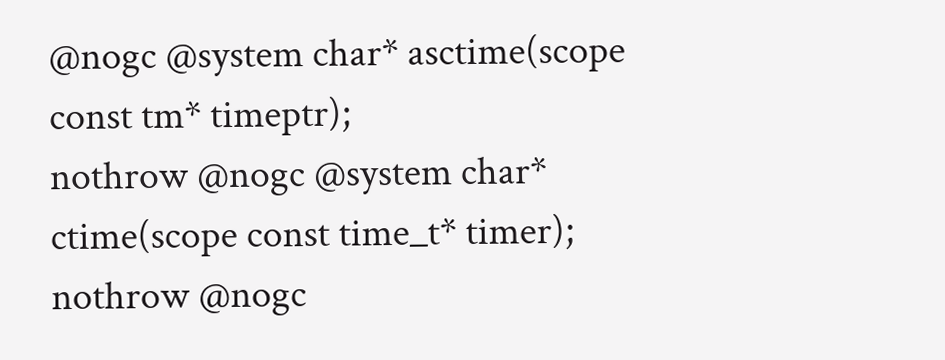@nogc @system char* asctime(scope const tm* timeptr);
nothrow @nogc @system char* ctime(scope const time_t* timer);
nothrow @nogc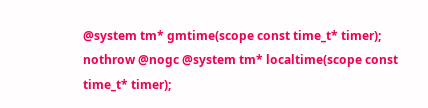@system tm* gmtime(scope const time_t* timer);
nothrow @nogc @system tm* localtime(scope const time_t* timer);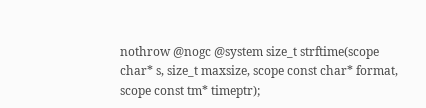nothrow @nogc @system size_t strftime(scope char* s, size_t maxsize, scope const char* format, scope const tm* timeptr);